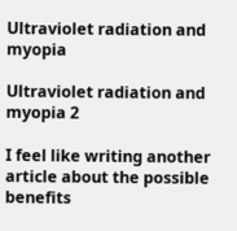Ultraviolet radiation and myopia

Ultraviolet radiation and myopia 2

I feel like writing another article about the possible benefits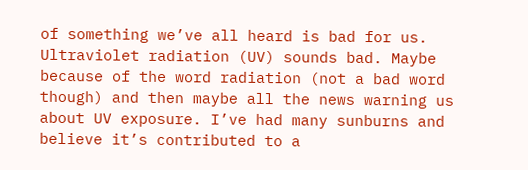of something we’ve all heard is bad for us. Ultraviolet radiation (UV) sounds bad. Maybe because of the word radiation (not a bad word though) and then maybe all the news warning us about UV exposure. I’ve had many sunburns and believe it’s contributed to a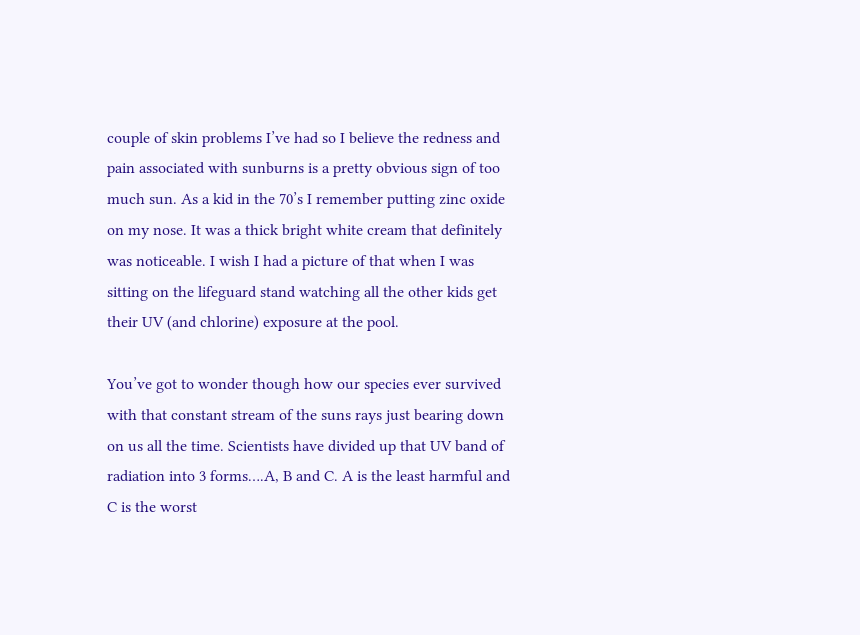couple of skin problems I’ve had so I believe the redness and pain associated with sunburns is a pretty obvious sign of too much sun. As a kid in the 70’s I remember putting zinc oxide on my nose. It was a thick bright white cream that definitely was noticeable. I wish I had a picture of that when I was sitting on the lifeguard stand watching all the other kids get their UV (and chlorine) exposure at the pool.

You’ve got to wonder though how our species ever survived with that constant stream of the suns rays just bearing down on us all the time. Scientists have divided up that UV band of radiation into 3 forms….A, B and C. A is the least harmful and C is the worst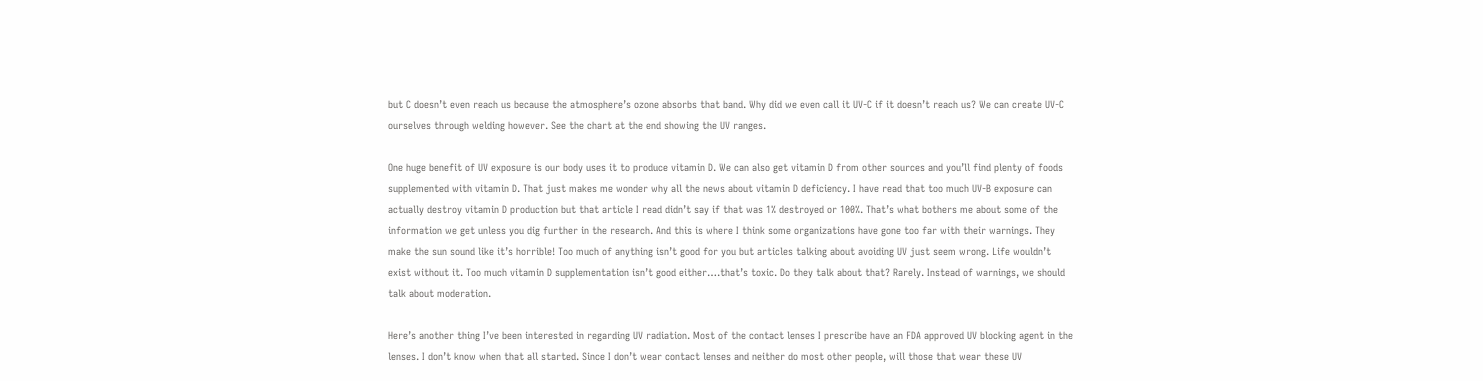but C doesn’t even reach us because the atmosphere’s ozone absorbs that band. Why did we even call it UV-C if it doesn’t reach us? We can create UV-C ourselves through welding however. See the chart at the end showing the UV ranges.

One huge benefit of UV exposure is our body uses it to produce vitamin D. We can also get vitamin D from other sources and you’ll find plenty of foods supplemented with vitamin D. That just makes me wonder why all the news about vitamin D deficiency. I have read that too much UV-B exposure can actually destroy vitamin D production but that article I read didn’t say if that was 1% destroyed or 100%. That’s what bothers me about some of the information we get unless you dig further in the research. And this is where I think some organizations have gone too far with their warnings. They make the sun sound like it’s horrible! Too much of anything isn’t good for you but articles talking about avoiding UV just seem wrong. Life wouldn’t exist without it. Too much vitamin D supplementation isn’t good either….that’s toxic. Do they talk about that? Rarely. Instead of warnings, we should talk about moderation.

Here’s another thing I’ve been interested in regarding UV radiation. Most of the contact lenses I prescribe have an FDA approved UV blocking agent in the lenses. I don’t know when that all started. Since I don’t wear contact lenses and neither do most other people, will those that wear these UV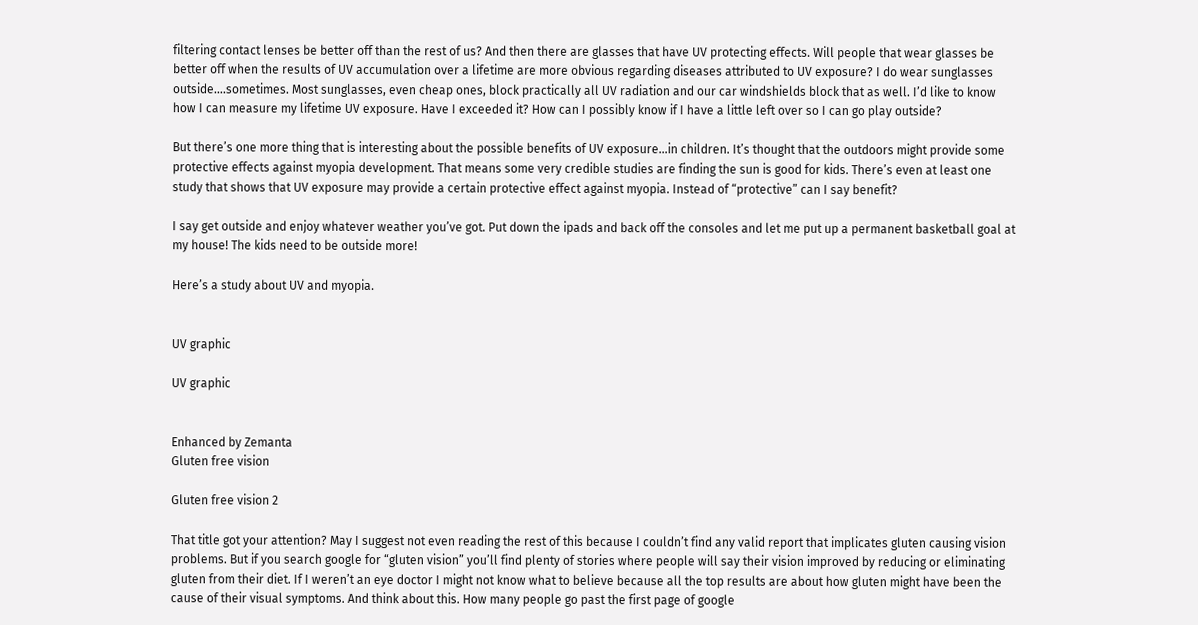filtering contact lenses be better off than the rest of us? And then there are glasses that have UV protecting effects. Will people that wear glasses be better off when the results of UV accumulation over a lifetime are more obvious regarding diseases attributed to UV exposure? I do wear sunglasses outside….sometimes. Most sunglasses, even cheap ones, block practically all UV radiation and our car windshields block that as well. I’d like to know how I can measure my lifetime UV exposure. Have I exceeded it? How can I possibly know if I have a little left over so I can go play outside?

But there’s one more thing that is interesting about the possible benefits of UV exposure…in children. It’s thought that the outdoors might provide some protective effects against myopia development. That means some very credible studies are finding the sun is good for kids. There’s even at least one study that shows that UV exposure may provide a certain protective effect against myopia. Instead of “protective” can I say benefit?

I say get outside and enjoy whatever weather you’ve got. Put down the ipads and back off the consoles and let me put up a permanent basketball goal at my house! The kids need to be outside more!

Here’s a study about UV and myopia.


UV graphic

UV graphic


Enhanced by Zemanta
Gluten free vision

Gluten free vision 2

That title got your attention? May I suggest not even reading the rest of this because I couldn’t find any valid report that implicates gluten causing vision problems. But if you search google for “gluten vision” you’ll find plenty of stories where people will say their vision improved by reducing or eliminating gluten from their diet. If I weren’t an eye doctor I might not know what to believe because all the top results are about how gluten might have been the cause of their visual symptoms. And think about this. How many people go past the first page of google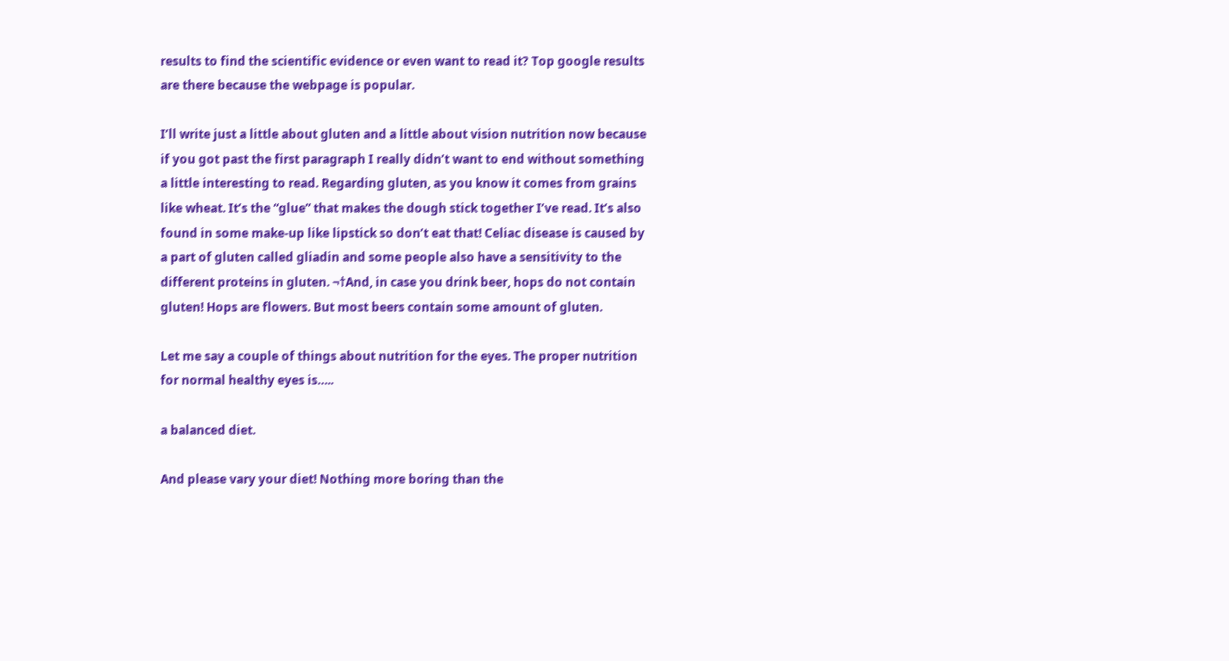results to find the scientific evidence or even want to read it? Top google results are there because the webpage is popular.

I’ll write just a little about gluten and a little about vision nutrition now because if you got past the first paragraph I really didn’t want to end without something a little interesting to read. Regarding gluten, as you know it comes from grains like wheat. It’s the “glue” that makes the dough stick together I’ve read. It’s also found in some make-up like lipstick so don’t eat that! Celiac disease is caused by a part of gluten called gliadin and some people also have a sensitivity to the different proteins in gluten. ¬†And, in case you drink beer, hops do not contain gluten! Hops are flowers. But most beers contain some amount of gluten.

Let me say a couple of things about nutrition for the eyes. The proper nutrition for normal healthy eyes is…..

a balanced diet.

And please vary your diet! Nothing more boring than the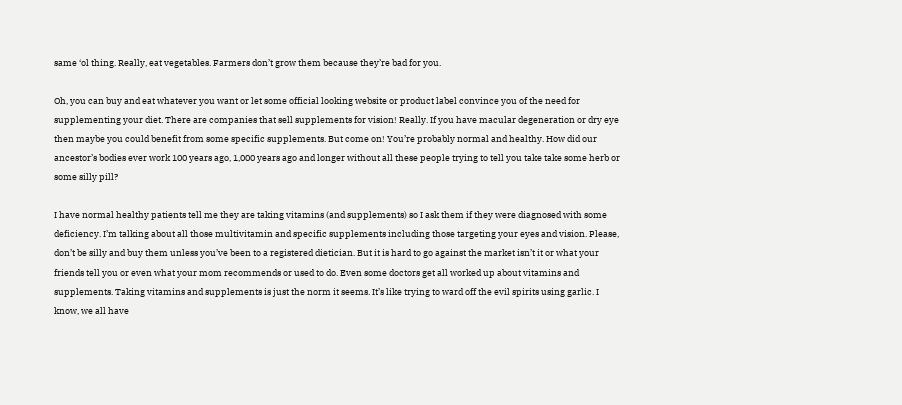same ‘ol thing. Really, eat vegetables. Farmers don’t grow them because they’re bad for you.

Oh, you can buy and eat whatever you want or let some official looking website or product label convince you of the need for supplementing your diet. There are companies that sell supplements for vision! Really. If you have macular degeneration or dry eye then maybe you could benefit from some specific supplements. But come on! You’re probably normal and healthy. How did our ancestor’s bodies ever work 100 years ago, 1,000 years ago and longer without all these people trying to tell you take take some herb or some silly pill?

I have normal healthy patients tell me they are taking vitamins (and supplements) so I ask them if they were diagnosed with some deficiency. I’m talking about all those multivitamin and specific supplements including those targeting your eyes and vision. Please, don’t be silly and buy them unless you’ve been to a registered dietician. But it is hard to go against the market isn’t it or what your friends tell you or even what your mom recommends or used to do. Even some doctors get all worked up about vitamins and supplements. Taking vitamins and supplements is just the norm it seems. It’s like trying to ward off the evil spirits using garlic. I know, we all have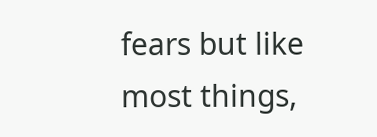fears but like most things,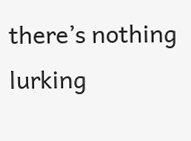there’s nothing lurking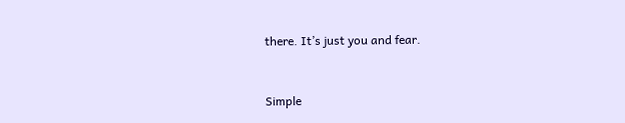there. It’s just you and fear.



Simple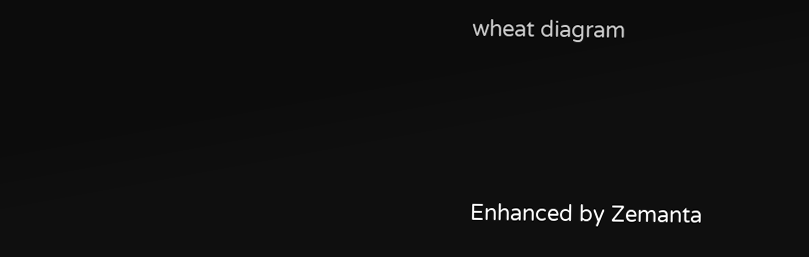wheat diagram





Enhanced by Zemanta